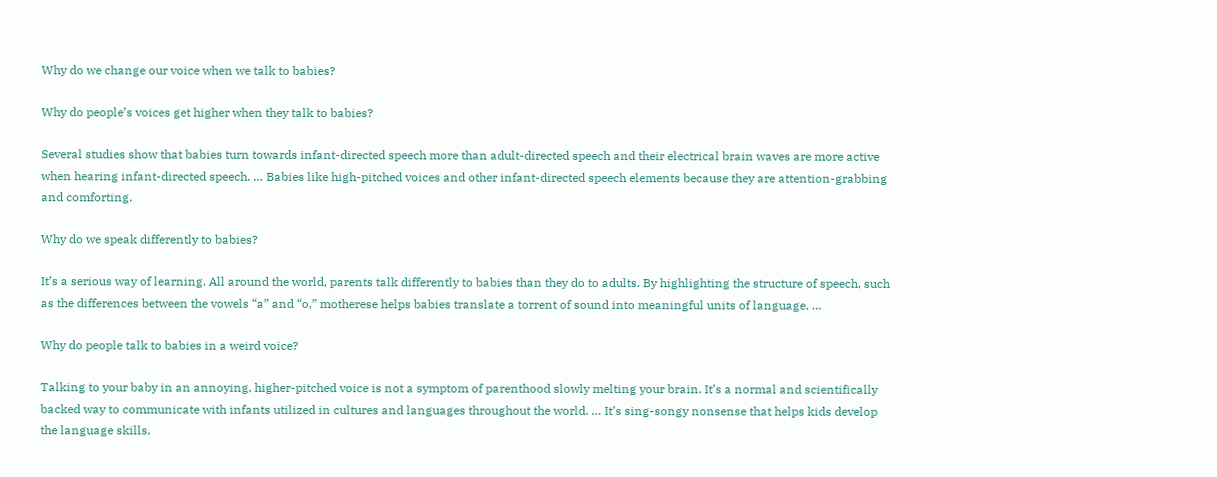Why do we change our voice when we talk to babies?

Why do people’s voices get higher when they talk to babies?

Several studies show that babies turn towards infant-directed speech more than adult-directed speech and their electrical brain waves are more active when hearing infant-directed speech. … Babies like high-pitched voices and other infant-directed speech elements because they are attention-grabbing and comforting.

Why do we speak differently to babies?

It’s a serious way of learning. All around the world, parents talk differently to babies than they do to adults. By highlighting the structure of speech, such as the differences between the vowels “a” and “o,” motherese helps babies translate a torrent of sound into meaningful units of language. …

Why do people talk to babies in a weird voice?

Talking to your baby in an annoying, higher-pitched voice is not a symptom of parenthood slowly melting your brain. It’s a normal and scientifically backed way to communicate with infants utilized in cultures and languages throughout the world. … It’s sing-songy nonsense that helps kids develop the language skills.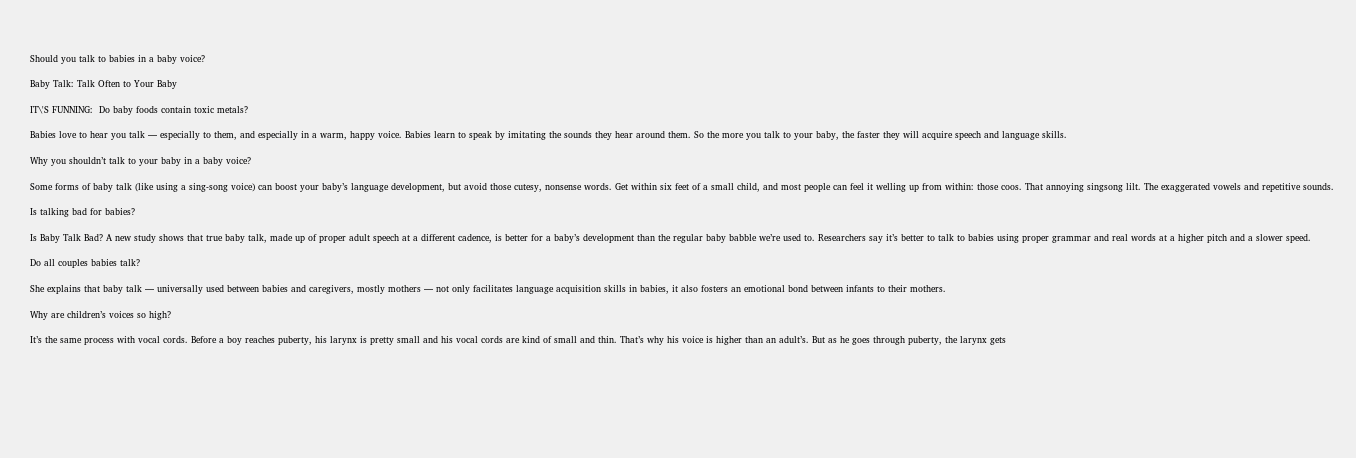Should you talk to babies in a baby voice?

Baby Talk: Talk Often to Your Baby

IT\'S FUNNING:  Do baby foods contain toxic metals?

Babies love to hear you talk — especially to them, and especially in a warm, happy voice. Babies learn to speak by imitating the sounds they hear around them. So the more you talk to your baby, the faster they will acquire speech and language skills.

Why you shouldn’t talk to your baby in a baby voice?

Some forms of baby talk (like using a sing-song voice) can boost your baby’s language development, but avoid those cutesy, nonsense words. Get within six feet of a small child, and most people can feel it welling up from within: those coos. That annoying singsong lilt. The exaggerated vowels and repetitive sounds.

Is talking bad for babies?

Is Baby Talk Bad? A new study shows that true baby talk, made up of proper adult speech at a different cadence, is better for a baby’s development than the regular baby babble we’re used to. Researchers say it’s better to talk to babies using proper grammar and real words at a higher pitch and a slower speed.

Do all couples babies talk?

She explains that baby talk — universally used between babies and caregivers, mostly mothers — not only facilitates language acquisition skills in babies, it also fosters an emotional bond between infants to their mothers.

Why are children’s voices so high?

It’s the same process with vocal cords. Before a boy reaches puberty, his larynx is pretty small and his vocal cords are kind of small and thin. That’s why his voice is higher than an adult’s. But as he goes through puberty, the larynx gets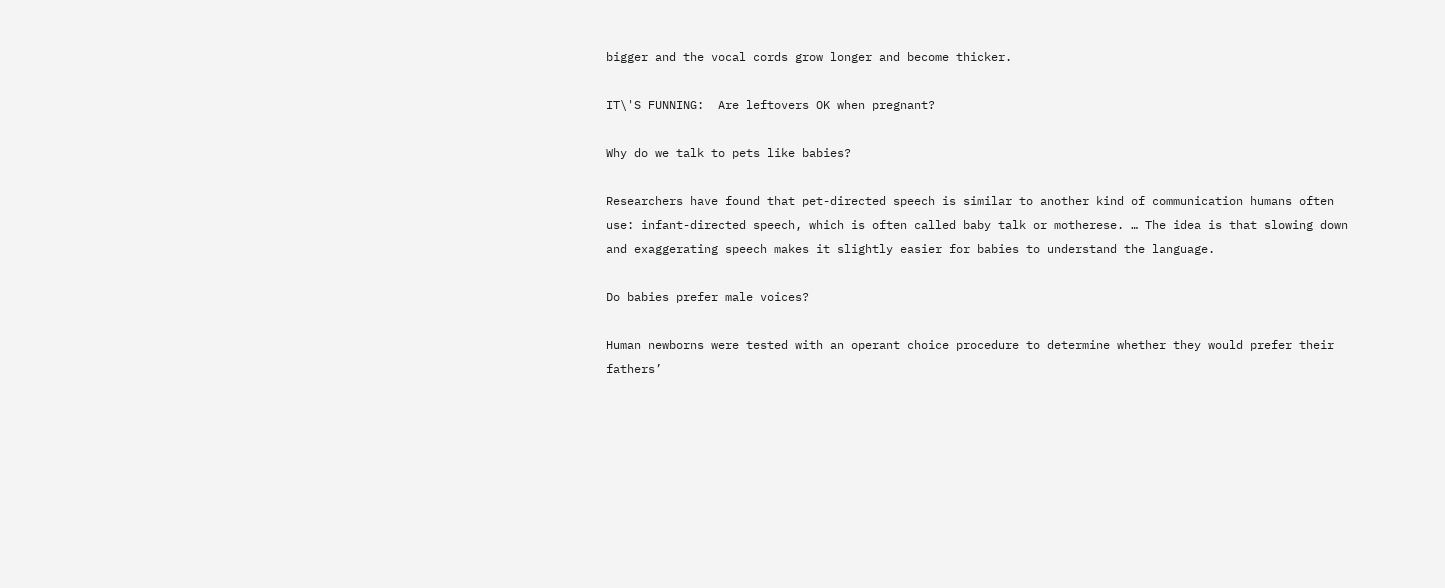bigger and the vocal cords grow longer and become thicker.

IT\'S FUNNING:  Are leftovers OK when pregnant?

Why do we talk to pets like babies?

Researchers have found that pet-directed speech is similar to another kind of communication humans often use: infant-directed speech, which is often called baby talk or motherese. … The idea is that slowing down and exaggerating speech makes it slightly easier for babies to understand the language.

Do babies prefer male voices?

Human newborns were tested with an operant choice procedure to determine whether they would prefer their fathers’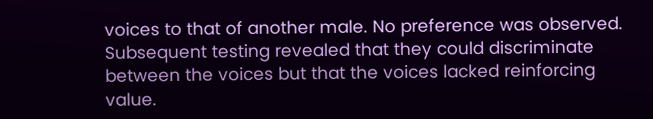voices to that of another male. No preference was observed. Subsequent testing revealed that they could discriminate between the voices but that the voices lacked reinforcing value.